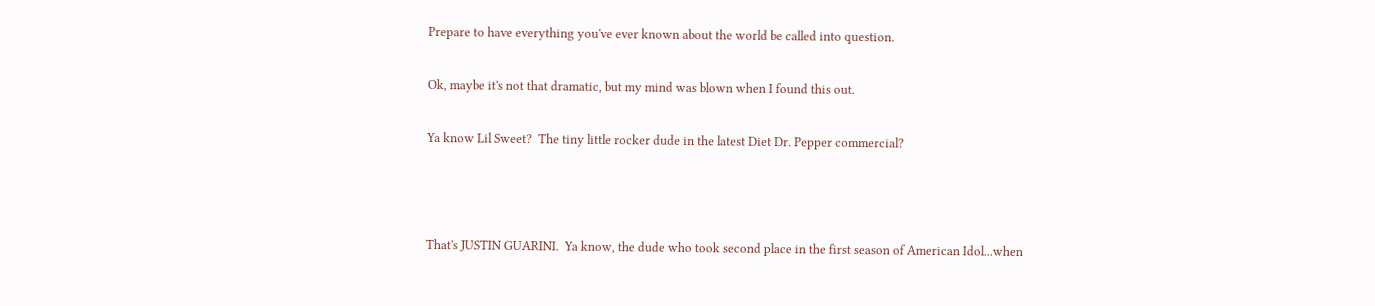Prepare to have everything you've ever known about the world be called into question.

Ok, maybe it's not that dramatic, but my mind was blown when I found this out.

Ya know Lil Sweet?  The tiny little rocker dude in the latest Diet Dr. Pepper commercial?



That's JUSTIN GUARINI.  Ya know, the dude who took second place in the first season of American Idol...when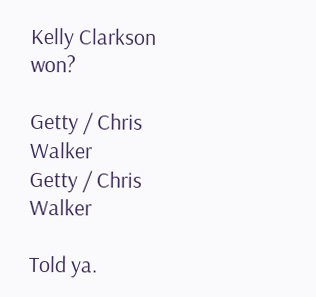Kelly Clarkson won?

Getty / Chris Walker
Getty / Chris Walker

Told ya.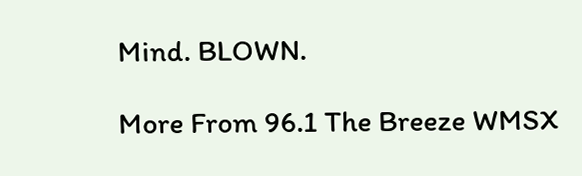Mind. BLOWN.

More From 96.1 The Breeze WMSX